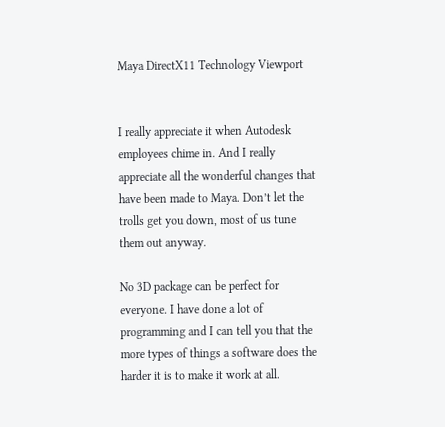Maya DirectX11 Technology Viewport


I really appreciate it when Autodesk employees chime in. And I really appreciate all the wonderful changes that have been made to Maya. Don’t let the trolls get you down, most of us tune them out anyway.

No 3D package can be perfect for everyone. I have done a lot of programming and I can tell you that the more types of things a software does the harder it is to make it work at all.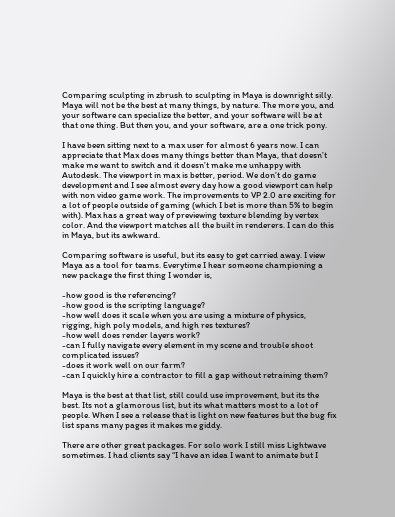Comparing sculpting in zbrush to sculpting in Maya is downright silly. Maya will not be the best at many things, by nature. The more you, and your software can specialize the better, and your software will be at that one thing. But then you, and your software, are a one trick pony.

I have been sitting next to a max user for almost 6 years now. I can appreciate that Max does many things better than Maya, that doesn’t make me want to switch and it doesn’t make me unhappy with Autodesk. The viewport in max is better, period. We don’t do game development and I see almost every day how a good viewport can help with non video game work. The improvements to VP 2.0 are exciting for a lot of people outside of gaming (which I bet is more than 5% to begin with). Max has a great way of previewing texture blending by vertex color. And the viewport matches all the built in renderers. I can do this in Maya, but its awkward.

Comparing software is useful, but its easy to get carried away. I view Maya as a tool for teams. Everytime I hear someone championing a new package the first thing I wonder is,

-how good is the referencing?
-how good is the scripting language?
-how well does it scale when you are using a mixture of physics, rigging, high poly models, and high res textures?
-how well does render layers work?
-can I fully navigate every element in my scene and trouble shoot complicated issues?
-does it work well on our farm?
-can I quickly hire a contractor to fill a gap without retraining them?

Maya is the best at that list, still could use improvement, but its the best. Its not a glamorous list, but its what matters most to a lot of people. When I see a release that is light on new features but the bug fix list spans many pages it makes me giddy.

There are other great packages. For solo work I still miss Lightwave sometimes. I had clients say “I have an idea I want to animate but I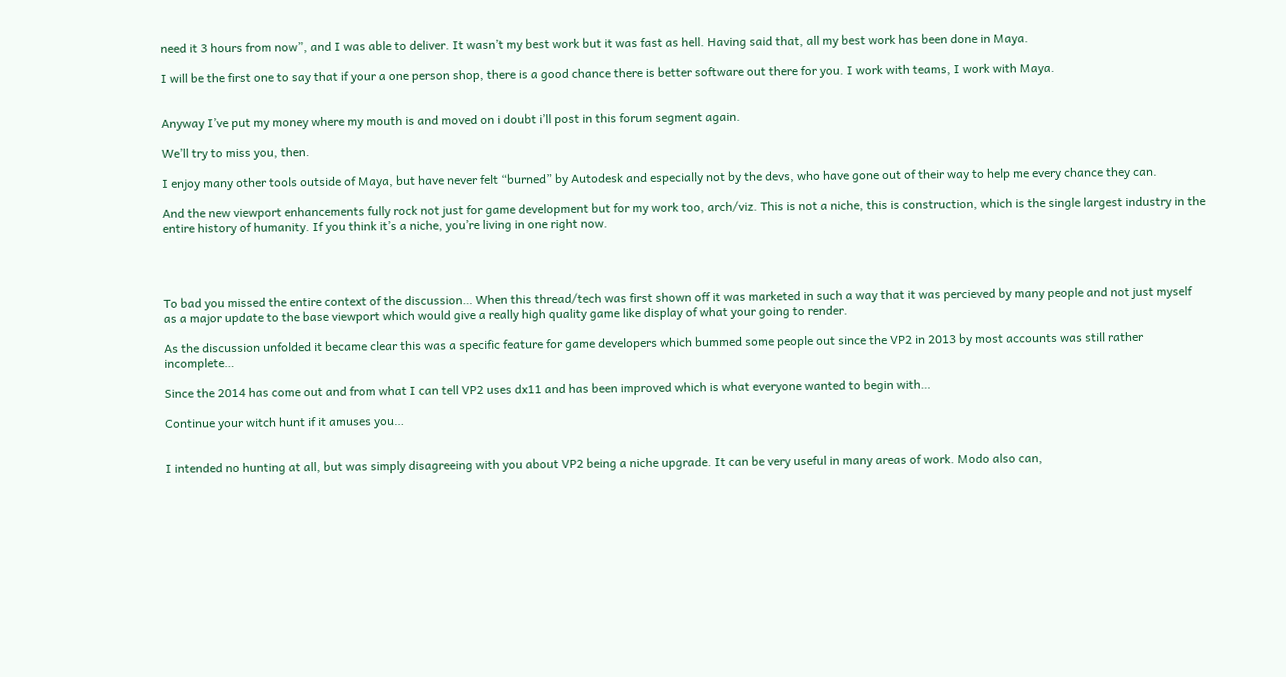need it 3 hours from now”, and I was able to deliver. It wasn’t my best work but it was fast as hell. Having said that, all my best work has been done in Maya.

I will be the first one to say that if your a one person shop, there is a good chance there is better software out there for you. I work with teams, I work with Maya.


Anyway I’ve put my money where my mouth is and moved on i doubt i’ll post in this forum segment again.

We’ll try to miss you, then.

I enjoy many other tools outside of Maya, but have never felt “burned” by Autodesk and especially not by the devs, who have gone out of their way to help me every chance they can.

And the new viewport enhancements fully rock not just for game development but for my work too, arch/viz. This is not a niche, this is construction, which is the single largest industry in the entire history of humanity. If you think it’s a niche, you’re living in one right now.




To bad you missed the entire context of the discussion… When this thread/tech was first shown off it was marketed in such a way that it was percieved by many people and not just myself as a major update to the base viewport which would give a really high quality game like display of what your going to render.

As the discussion unfolded it became clear this was a specific feature for game developers which bummed some people out since the VP2 in 2013 by most accounts was still rather incomplete…

Since the 2014 has come out and from what I can tell VP2 uses dx11 and has been improved which is what everyone wanted to begin with…

Continue your witch hunt if it amuses you…


I intended no hunting at all, but was simply disagreeing with you about VP2 being a niche upgrade. It can be very useful in many areas of work. Modo also can,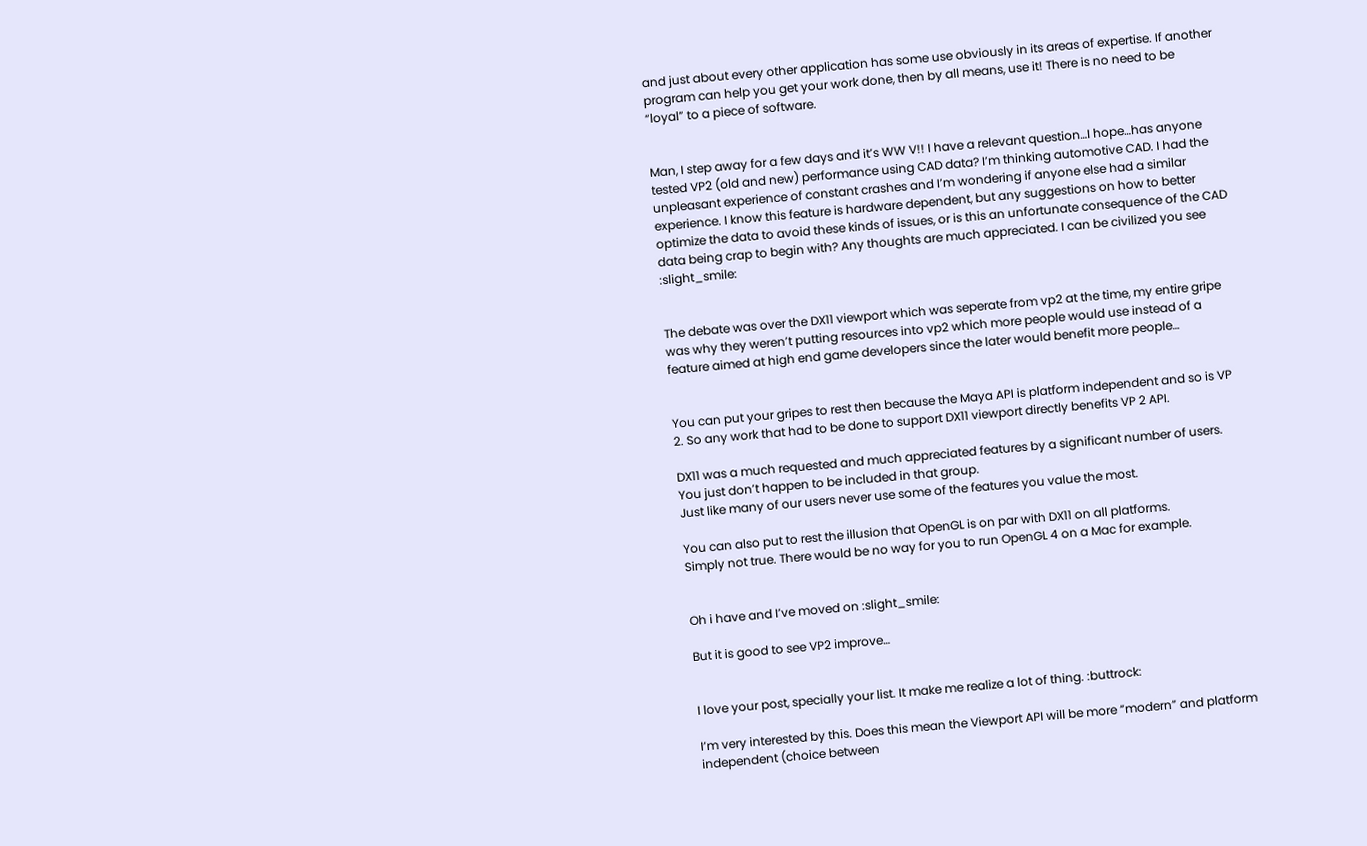and just about every other application has some use obviously in its areas of expertise. If another program can help you get your work done, then by all means, use it! There is no need to be “loyal” to a piece of software.


Man, I step away for a few days and it’s WW V!! I have a relevant question…I hope…has anyone tested VP2 (old and new) performance using CAD data? I’m thinking automotive CAD. I had the unpleasant experience of constant crashes and I’m wondering if anyone else had a similar experience. I know this feature is hardware dependent, but any suggestions on how to better optimize the data to avoid these kinds of issues, or is this an unfortunate consequence of the CAD data being crap to begin with? Any thoughts are much appreciated. I can be civilized you see :slight_smile:


The debate was over the DX11 viewport which was seperate from vp2 at the time, my entire gripe was why they weren’t putting resources into vp2 which more people would use instead of a feature aimed at high end game developers since the later would benefit more people…


You can put your gripes to rest then because the Maya API is platform independent and so is VP 2. So any work that had to be done to support DX11 viewport directly benefits VP 2 API.

DX11 was a much requested and much appreciated features by a significant number of users.
You just don’t happen to be included in that group.
Just like many of our users never use some of the features you value the most.

You can also put to rest the illusion that OpenGL is on par with DX11 on all platforms.
Simply not true. There would be no way for you to run OpenGL 4 on a Mac for example.


Oh i have and I’ve moved on :slight_smile:

But it is good to see VP2 improve…


I love your post, specially your list. It make me realize a lot of thing. :buttrock:

I’m very interested by this. Does this mean the Viewport API will be more “modern” and platform independent (choice between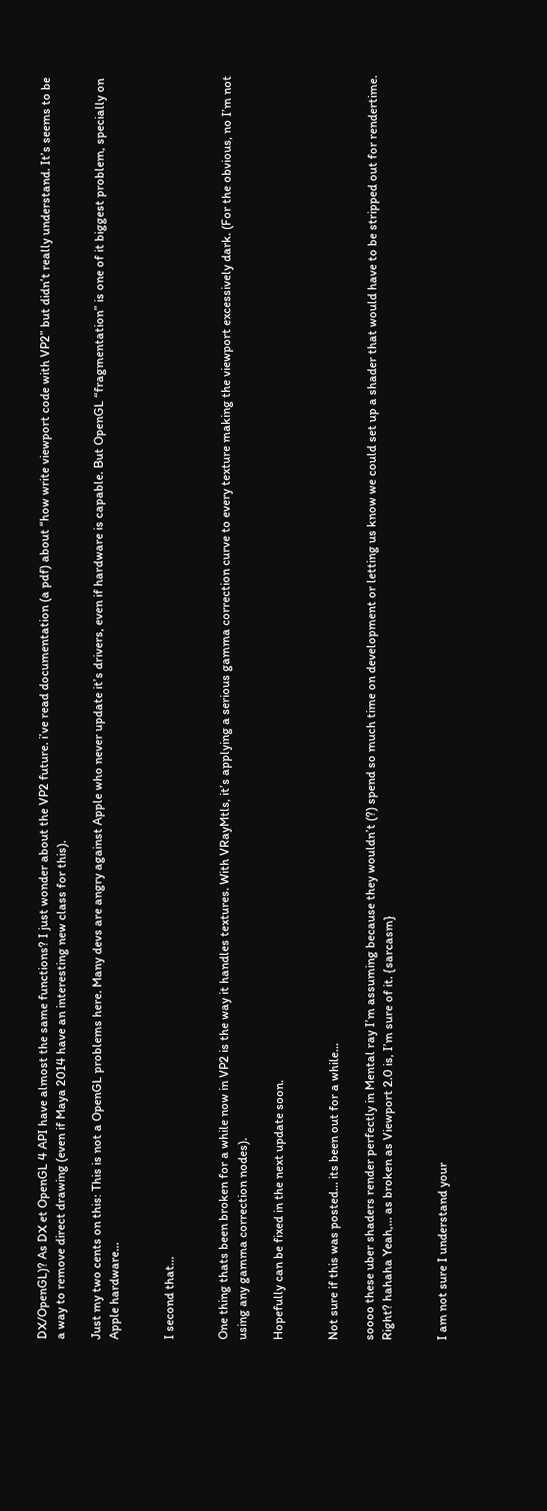DX/OpenGL)? As DX et OpenGL 4 API have almost the same functions? I just wonder about the VP2 future. i’ve read documentation (a pdf) about “how write viewport code with VP2” but didn’t really understand. It’s seems to be a way to remove direct drawing (even if Maya 2014 have an interesting new class for this).

Just my two cents on this: This is not a OpenGL problems here. Many devs are angry against Apple who never update it’s drivers, even if hardware is capable. But OpenGL “fragmentation” is one of it biggest problem, specially on Apple hardware…


I second that…


One thing thats been broken for a while now in VP2 is the way it handles textures. With VRayMtls, it’s applying a serious gamma correction curve to every texture making the viewport excessively dark. (For the obvious, no I’m not using any gamma correction nodes).

Hopefully can be fixed in the next update soon.


Not sure if this was posted… its been out for a while…

soooo these uber shaders render perfectly in Mental ray I’m assuming because they wouldn’t (?) spend so much time on development or letting us know we could set up a shader that would have to be stripped out for rendertime. Right? hahaha Yeah,… as broken as Viewport 2.0 is, I’m sure of it. {sarcasm}


I am not sure I understand your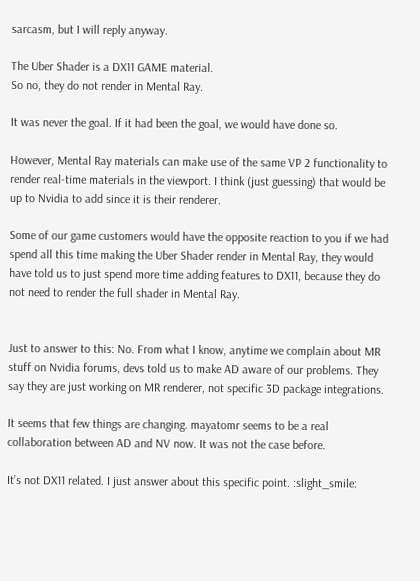sarcasm, but I will reply anyway.

The Uber Shader is a DX11 GAME material.
So no, they do not render in Mental Ray.

It was never the goal. If it had been the goal, we would have done so.

However, Mental Ray materials can make use of the same VP 2 functionality to render real-time materials in the viewport. I think (just guessing) that would be up to Nvidia to add since it is their renderer.

Some of our game customers would have the opposite reaction to you if we had spend all this time making the Uber Shader render in Mental Ray, they would have told us to just spend more time adding features to DX11, because they do not need to render the full shader in Mental Ray.


Just to answer to this: No. From what I know, anytime we complain about MR stuff on Nvidia forums, devs told us to make AD aware of our problems. They say they are just working on MR renderer, not specific 3D package integrations.

It seems that few things are changing. mayatomr seems to be a real collaboration between AD and NV now. It was not the case before.

It’s not DX11 related. I just answer about this specific point. :slight_smile: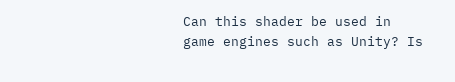Can this shader be used in game engines such as Unity? Is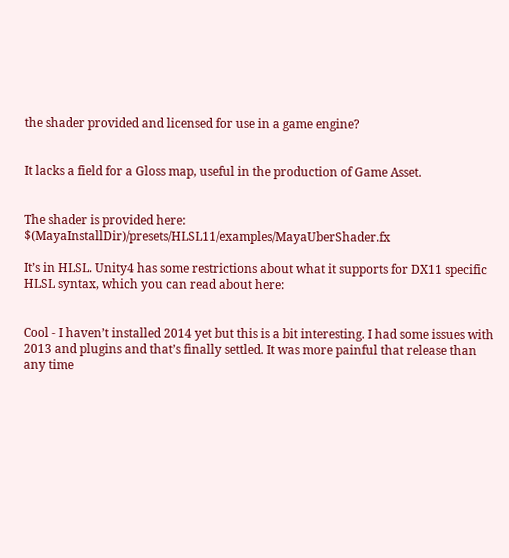the shader provided and licensed for use in a game engine?


It lacks a field for a Gloss map, useful in the production of Game Asset.


The shader is provided here: $(MayaInstallDir)/presets/HLSL11/examples/MayaUberShader.fx

It’s in HLSL. Unity4 has some restrictions about what it supports for DX11 specific HLSL syntax, which you can read about here:


Cool - I haven’t installed 2014 yet but this is a bit interesting. I had some issues with 2013 and plugins and that’s finally settled. It was more painful that release than any time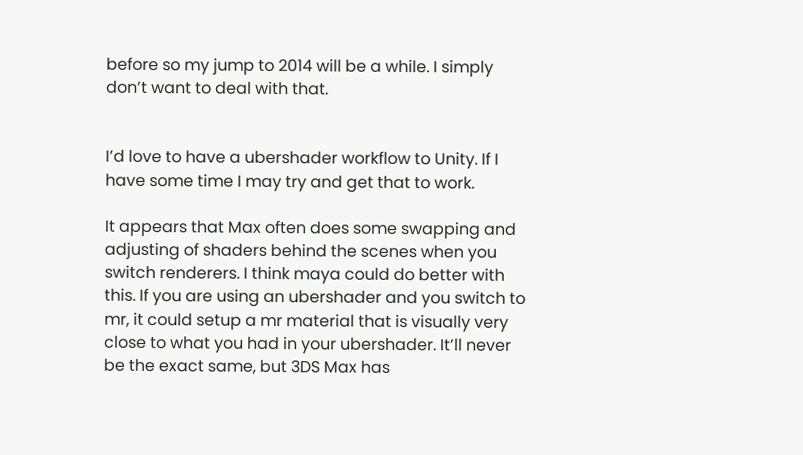before so my jump to 2014 will be a while. I simply don’t want to deal with that.


I’d love to have a ubershader workflow to Unity. If I have some time I may try and get that to work.

It appears that Max often does some swapping and adjusting of shaders behind the scenes when you switch renderers. I think maya could do better with this. If you are using an ubershader and you switch to mr, it could setup a mr material that is visually very close to what you had in your ubershader. It’ll never be the exact same, but 3DS Max has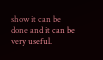show it can be done and it can be very useful.